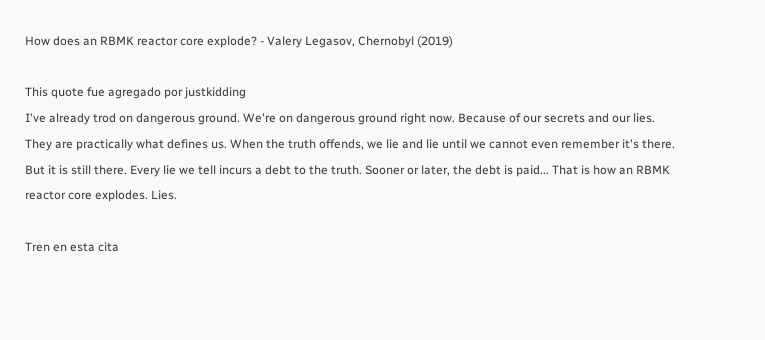How does an RBMK reactor core explode? - Valery Legasov, Chernobyl (2019)

This quote fue agregado por justkidding
I've already trod on dangerous ground. We're on dangerous ground right now. Because of our secrets and our lies. They are practically what defines us. When the truth offends, we lie and lie until we cannot even remember it's there. But it is still there. Every lie we tell incurs a debt to the truth. Sooner or later, the debt is paid... That is how an RBMK reactor core explodes. Lies.

Tren en esta cita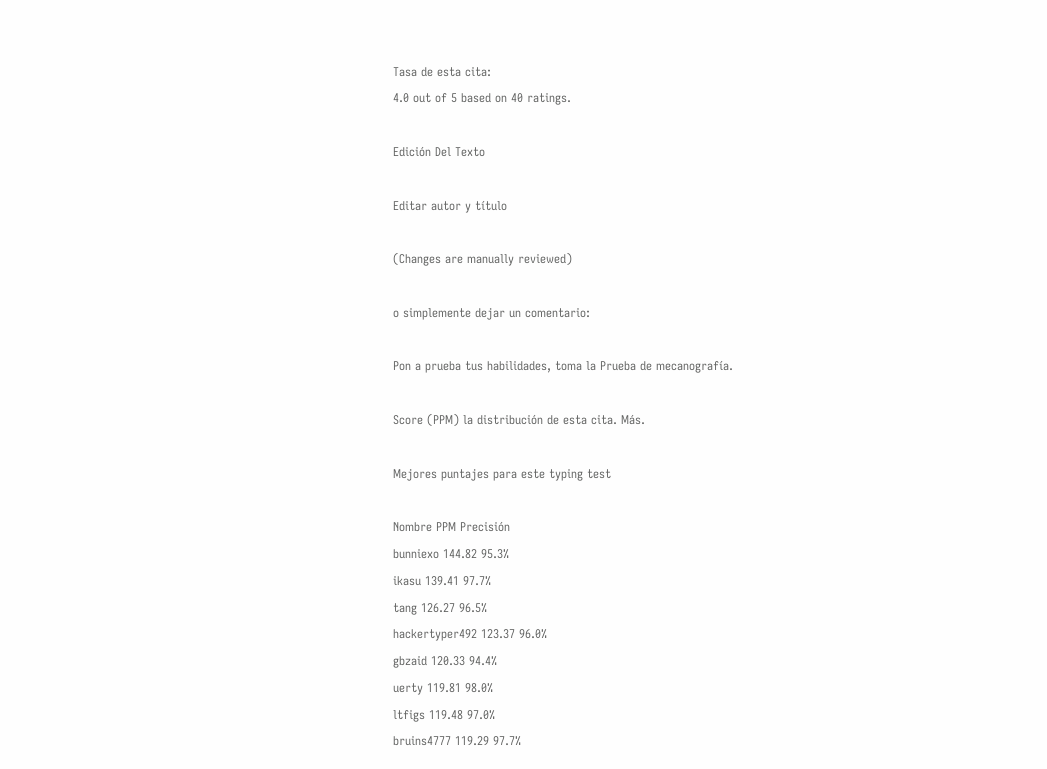Tasa de esta cita:
4.0 out of 5 based on 40 ratings.

Edición Del Texto

Editar autor y título

(Changes are manually reviewed)

o simplemente dejar un comentario:

Pon a prueba tus habilidades, toma la Prueba de mecanografía.

Score (PPM) la distribución de esta cita. Más.

Mejores puntajes para este typing test

Nombre PPM Precisión
bunniexo 144.82 95.3%
ikasu 139.41 97.7%
tang 126.27 96.5%
hackertyper492 123.37 96.0%
gbzaid 120.33 94.4%
uerty 119.81 98.0%
ltfigs 119.48 97.0%
bruins4777 119.29 97.7%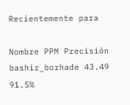Recientemente para

Nombre PPM Precisión
bashir_borhade 43.49 91.5%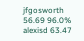jfgosworth 56.69 96.0%
alexisd 63.47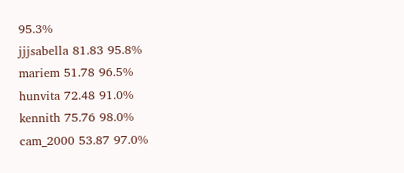95.3%
jjjsabella 81.83 95.8%
mariem 51.78 96.5%
hunvita 72.48 91.0%
kennith 75.76 98.0%
cam_2000 53.87 97.0%